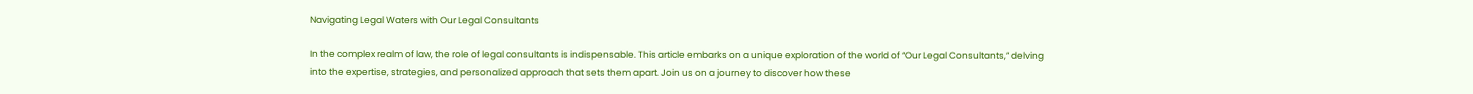Navigating Legal Waters with Our Legal Consultants

In the complex realm of law, the role of legal consultants is indispensable. This article embarks on a unique exploration of the world of “Our Legal Consultants,” delving into the expertise, strategies, and personalized approach that sets them apart. Join us on a journey to discover how these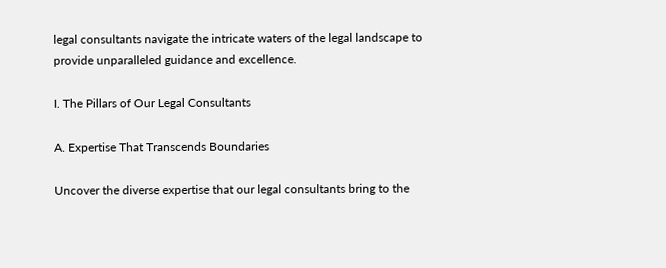legal consultants navigate the intricate waters of the legal landscape to provide unparalleled guidance and excellence.

I. The Pillars of Our Legal Consultants

A. Expertise That Transcends Boundaries

Uncover the diverse expertise that our legal consultants bring to the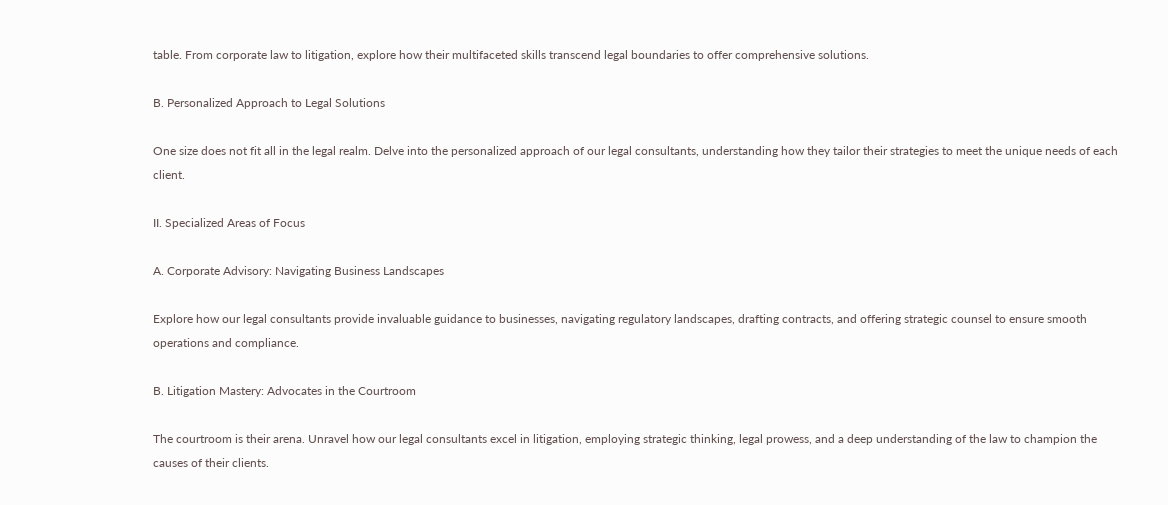table. From corporate law to litigation, explore how their multifaceted skills transcend legal boundaries to offer comprehensive solutions.

B. Personalized Approach to Legal Solutions

One size does not fit all in the legal realm. Delve into the personalized approach of our legal consultants, understanding how they tailor their strategies to meet the unique needs of each client.

II. Specialized Areas of Focus

A. Corporate Advisory: Navigating Business Landscapes

Explore how our legal consultants provide invaluable guidance to businesses, navigating regulatory landscapes, drafting contracts, and offering strategic counsel to ensure smooth operations and compliance.

B. Litigation Mastery: Advocates in the Courtroom

The courtroom is their arena. Unravel how our legal consultants excel in litigation, employing strategic thinking, legal prowess, and a deep understanding of the law to champion the causes of their clients.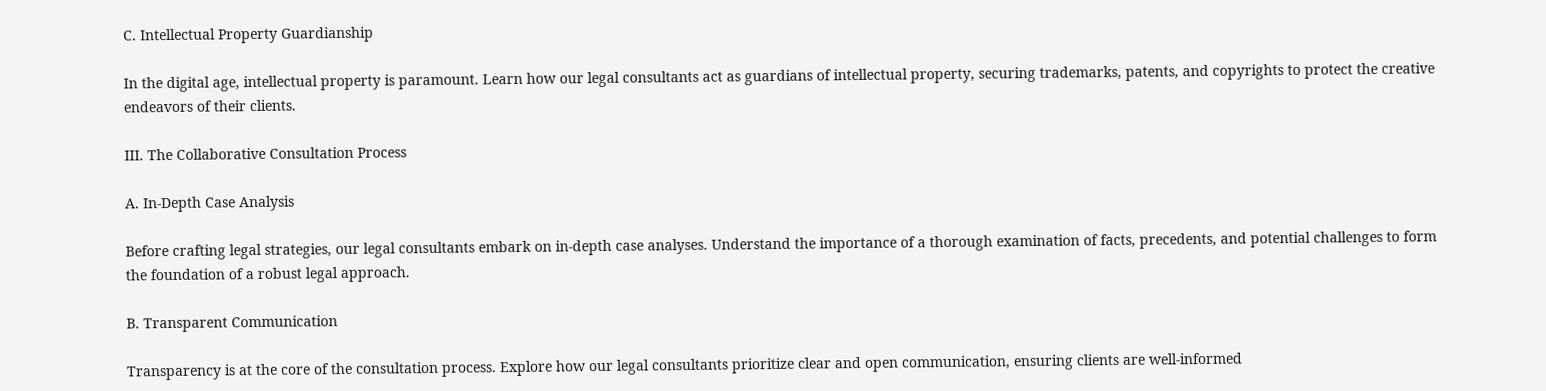C. Intellectual Property Guardianship

In the digital age, intellectual property is paramount. Learn how our legal consultants act as guardians of intellectual property, securing trademarks, patents, and copyrights to protect the creative endeavors of their clients.

III. The Collaborative Consultation Process

A. In-Depth Case Analysis

Before crafting legal strategies, our legal consultants embark on in-depth case analyses. Understand the importance of a thorough examination of facts, precedents, and potential challenges to form the foundation of a robust legal approach.

B. Transparent Communication

Transparency is at the core of the consultation process. Explore how our legal consultants prioritize clear and open communication, ensuring clients are well-informed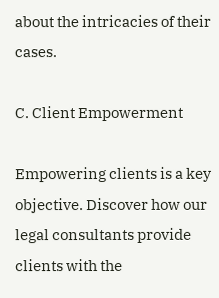about the intricacies of their cases.

C. Client Empowerment

Empowering clients is a key objective. Discover how our legal consultants provide clients with the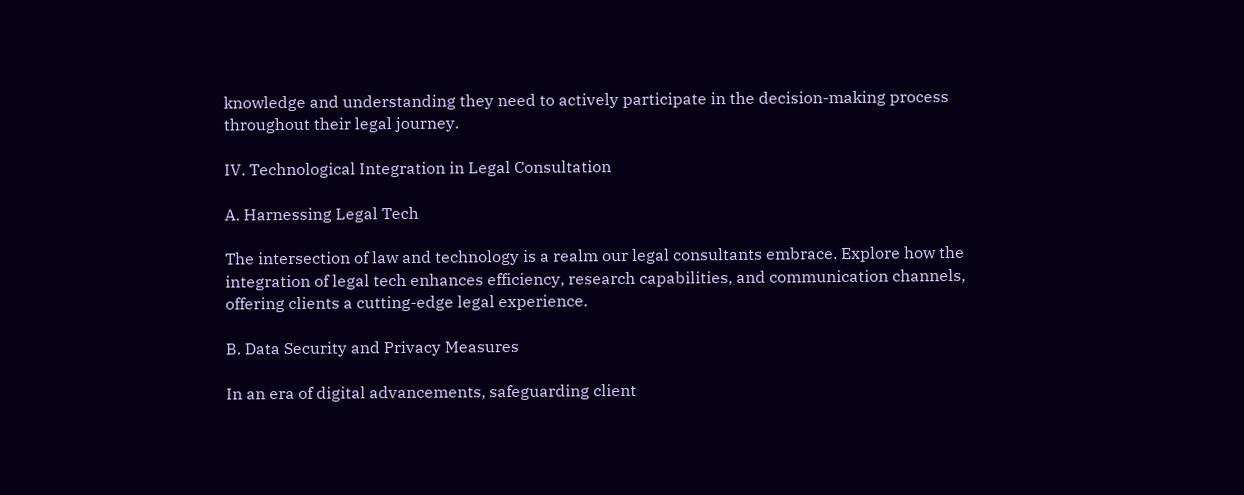knowledge and understanding they need to actively participate in the decision-making process throughout their legal journey.

IV. Technological Integration in Legal Consultation

A. Harnessing Legal Tech

The intersection of law and technology is a realm our legal consultants embrace. Explore how the integration of legal tech enhances efficiency, research capabilities, and communication channels, offering clients a cutting-edge legal experience.

B. Data Security and Privacy Measures

In an era of digital advancements, safeguarding client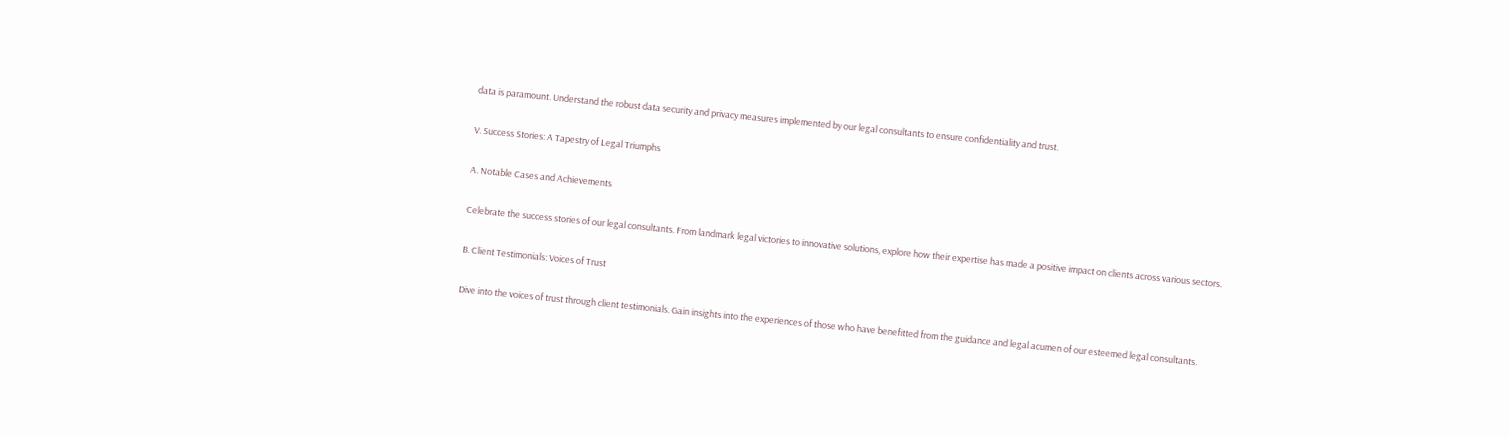data is paramount. Understand the robust data security and privacy measures implemented by our legal consultants to ensure confidentiality and trust.

V. Success Stories: A Tapestry of Legal Triumphs

A. Notable Cases and Achievements

Celebrate the success stories of our legal consultants. From landmark legal victories to innovative solutions, explore how their expertise has made a positive impact on clients across various sectors.

B. Client Testimonials: Voices of Trust

Dive into the voices of trust through client testimonials. Gain insights into the experiences of those who have benefitted from the guidance and legal acumen of our esteemed legal consultants.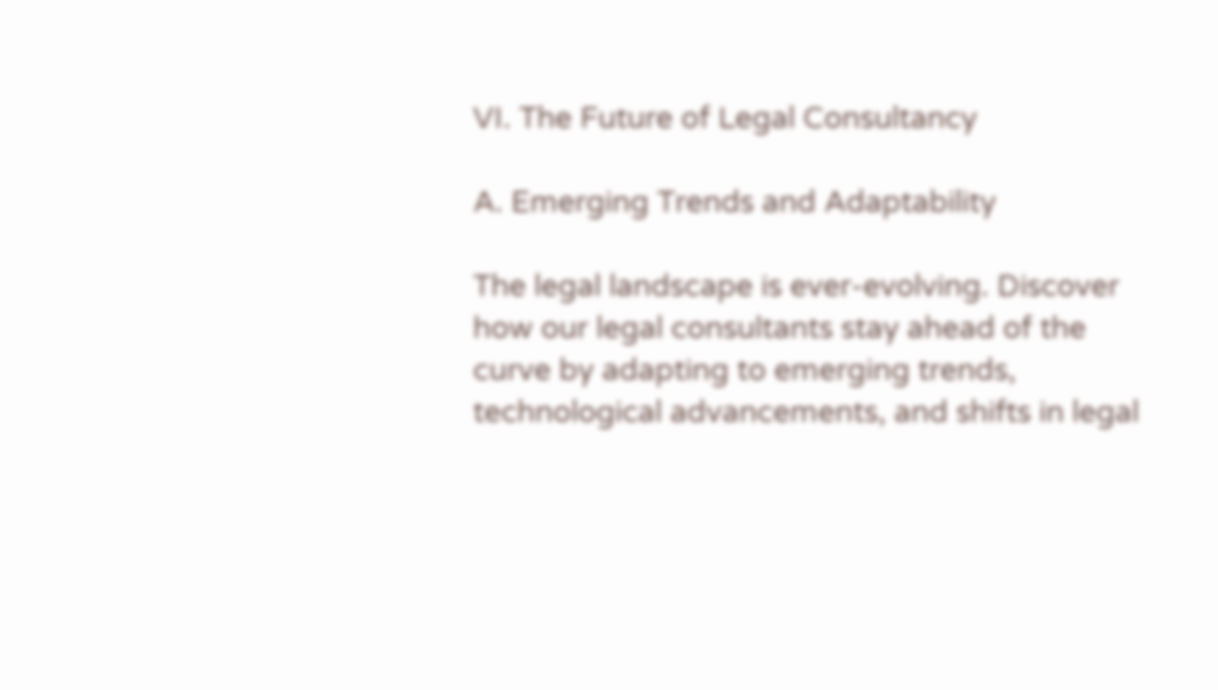VI. The Future of Legal Consultancy

A. Emerging Trends and Adaptability

The legal landscape is ever-evolving. Discover how our legal consultants stay ahead of the curve by adapting to emerging trends, technological advancements, and shifts in legal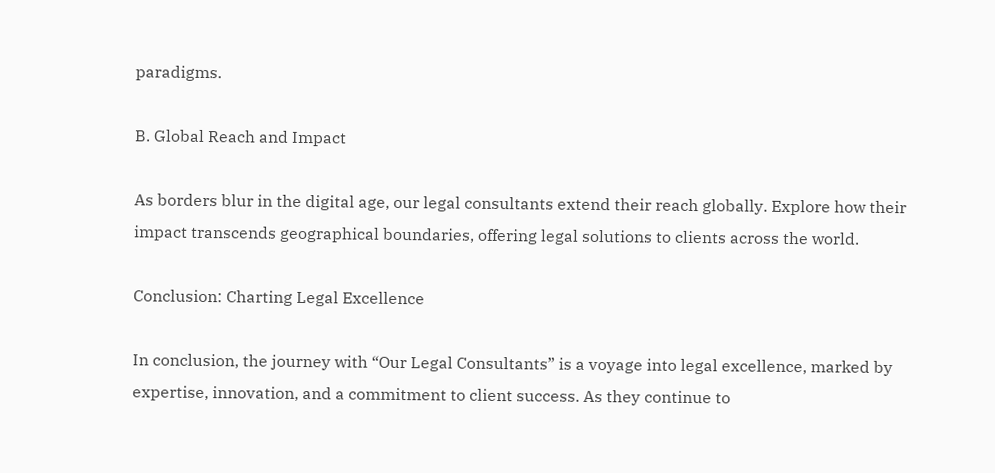paradigms.

B. Global Reach and Impact

As borders blur in the digital age, our legal consultants extend their reach globally. Explore how their impact transcends geographical boundaries, offering legal solutions to clients across the world.

Conclusion: Charting Legal Excellence

In conclusion, the journey with “Our Legal Consultants” is a voyage into legal excellence, marked by expertise, innovation, and a commitment to client success. As they continue to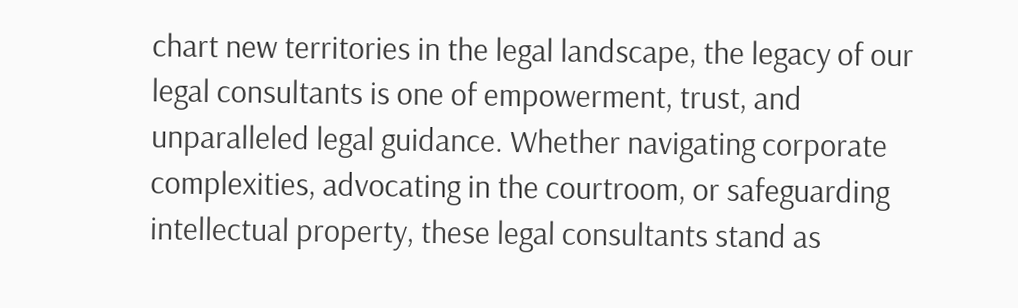chart new territories in the legal landscape, the legacy of our legal consultants is one of empowerment, trust, and unparalleled legal guidance. Whether navigating corporate complexities, advocating in the courtroom, or safeguarding intellectual property, these legal consultants stand as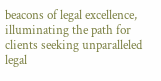beacons of legal excellence, illuminating the path for clients seeking unparalleled legal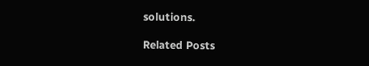solutions.

Related Posts